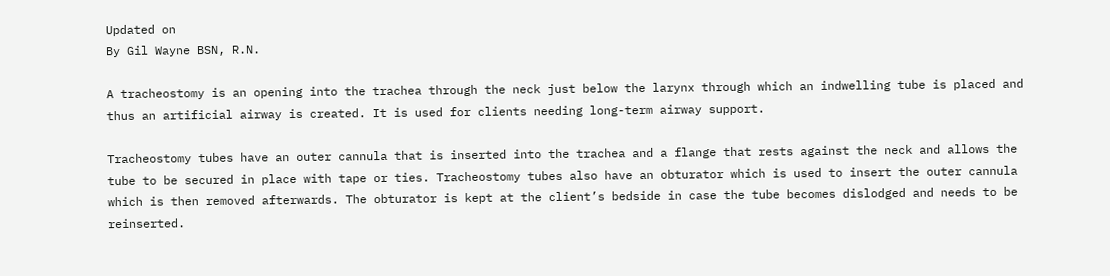Updated on
By Gil Wayne BSN, R.N.

A tracheostomy is an opening into the trachea through the neck just below the larynx through which an indwelling tube is placed and thus an artificial airway is created. It is used for clients needing long-term airway support.

Tracheostomy tubes have an outer cannula that is inserted into the trachea and a flange that rests against the neck and allows the tube to be secured in place with tape or ties. Tracheostomy tubes also have an obturator which is used to insert the outer cannula which is then removed afterwards. The obturator is kept at the client’s bedside in case the tube becomes dislodged and needs to be reinserted.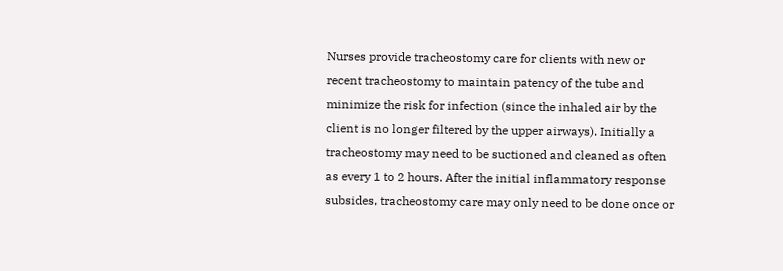Nurses provide tracheostomy care for clients with new or recent tracheostomy to maintain patency of the tube and minimize the risk for infection (since the inhaled air by the client is no longer filtered by the upper airways). Initially a tracheostomy may need to be suctioned and cleaned as often as every 1 to 2 hours. After the initial inflammatory response subsides, tracheostomy care may only need to be done once or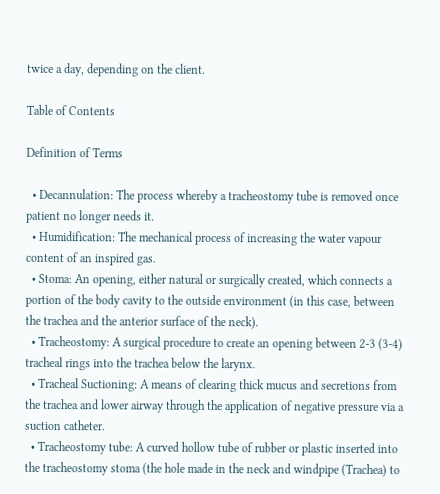twice a day, depending on the client.

Table of Contents

Definition of Terms

  • Decannulation: The process whereby a tracheostomy tube is removed once patient no longer needs it.
  • Humidification: The mechanical process of increasing the water vapour content of an inspired gas.
  • Stoma: An opening, either natural or surgically created, which connects a portion of the body cavity to the outside environment (in this case, between the trachea and the anterior surface of the neck).
  • Tracheostomy: A surgical procedure to create an opening between 2-3 (3-4) tracheal rings into the trachea below the larynx.
  • Tracheal Suctioning: A means of clearing thick mucus and secretions from the trachea and lower airway through the application of negative pressure via a suction catheter.
  • Tracheostomy tube: A curved hollow tube of rubber or plastic inserted into the tracheostomy stoma (the hole made in the neck and windpipe (Trachea) to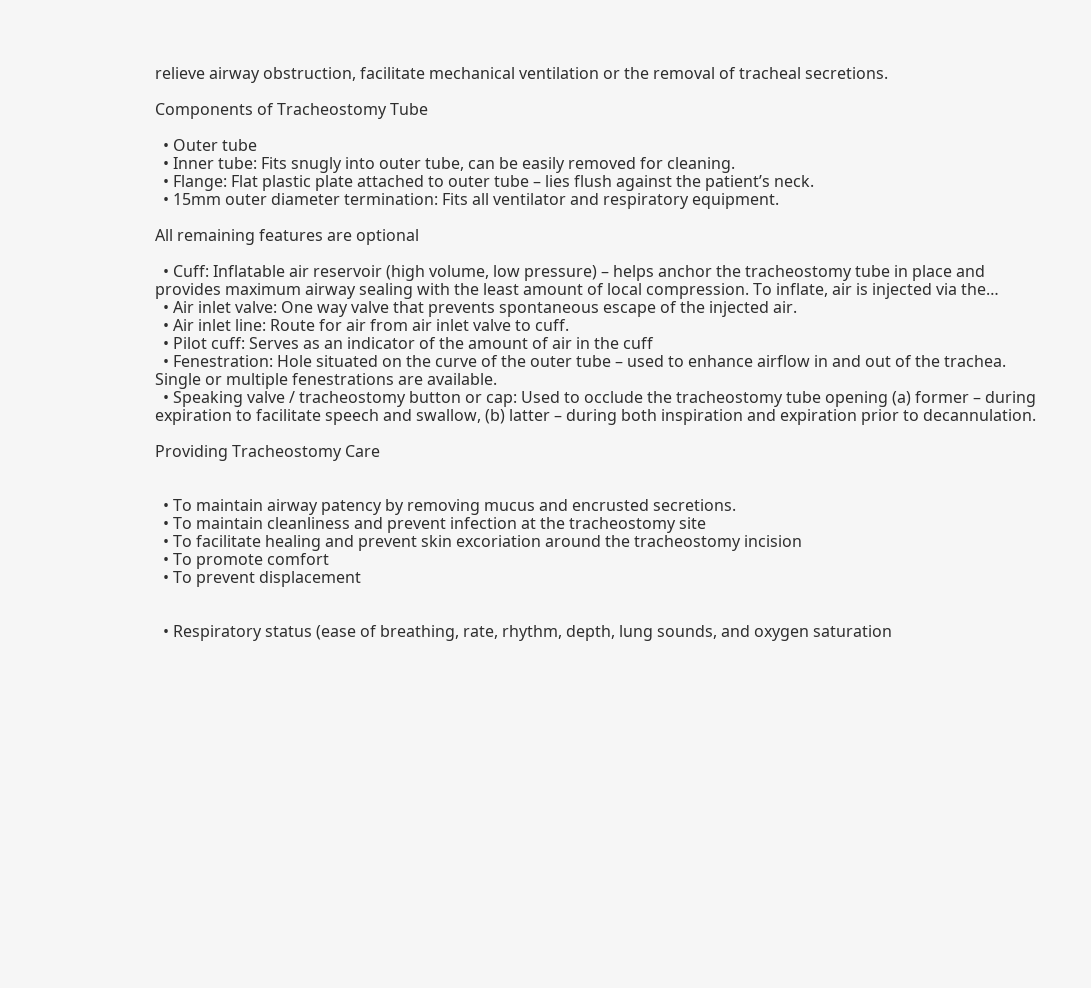relieve airway obstruction, facilitate mechanical ventilation or the removal of tracheal secretions.

Components of Tracheostomy Tube

  • Outer tube
  • Inner tube: Fits snugly into outer tube, can be easily removed for cleaning.
  • Flange: Flat plastic plate attached to outer tube – lies flush against the patient’s neck.
  • 15mm outer diameter termination: Fits all ventilator and respiratory equipment.

All remaining features are optional

  • Cuff: Inflatable air reservoir (high volume, low pressure) – helps anchor the tracheostomy tube in place and provides maximum airway sealing with the least amount of local compression. To inflate, air is injected via the…
  • Air inlet valve: One way valve that prevents spontaneous escape of the injected air.
  • Air inlet line: Route for air from air inlet valve to cuff.
  • Pilot cuff: Serves as an indicator of the amount of air in the cuff
  • Fenestration: Hole situated on the curve of the outer tube – used to enhance airflow in and out of the trachea. Single or multiple fenestrations are available.
  • Speaking valve / tracheostomy button or cap: Used to occlude the tracheostomy tube opening (a) former – during expiration to facilitate speech and swallow, (b) latter – during both inspiration and expiration prior to decannulation.

Providing Tracheostomy Care


  • To maintain airway patency by removing mucus and encrusted secretions.
  • To maintain cleanliness and prevent infection at the tracheostomy site
  • To facilitate healing and prevent skin excoriation around the tracheostomy incision
  • To promote comfort
  • To prevent displacement


  • Respiratory status (ease of breathing, rate, rhythm, depth, lung sounds, and oxygen saturation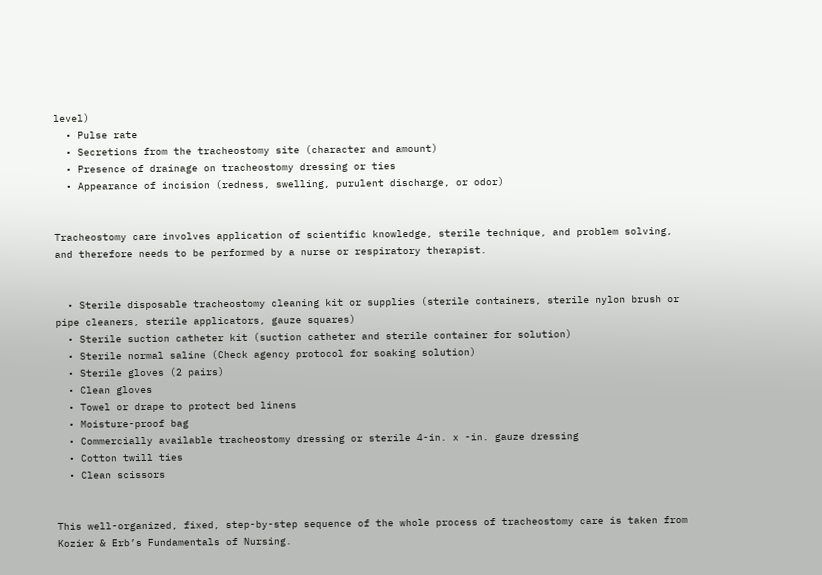level)
  • Pulse rate
  • Secretions from the tracheostomy site (character and amount)
  • Presence of drainage on tracheostomy dressing or ties
  • Appearance of incision (redness, swelling, purulent discharge, or odor)


Tracheostomy care involves application of scientific knowledge, sterile technique, and problem solving, and therefore needs to be performed by a nurse or respiratory therapist.


  • Sterile disposable tracheostomy cleaning kit or supplies (sterile containers, sterile nylon brush or pipe cleaners, sterile applicators, gauze squares)
  • Sterile suction catheter kit (suction catheter and sterile container for solution)
  • Sterile normal saline (Check agency protocol for soaking solution)
  • Sterile gloves (2 pairs)
  • Clean gloves
  • Towel or drape to protect bed linens
  • Moisture-proof bag
  • Commercially available tracheostomy dressing or sterile 4-in. x -in. gauze dressing
  • Cotton twill ties
  • Clean scissors


This well-organized, fixed, step-by-step sequence of the whole process of tracheostomy care is taken from Kozier & Erb’s Fundamentals of Nursing.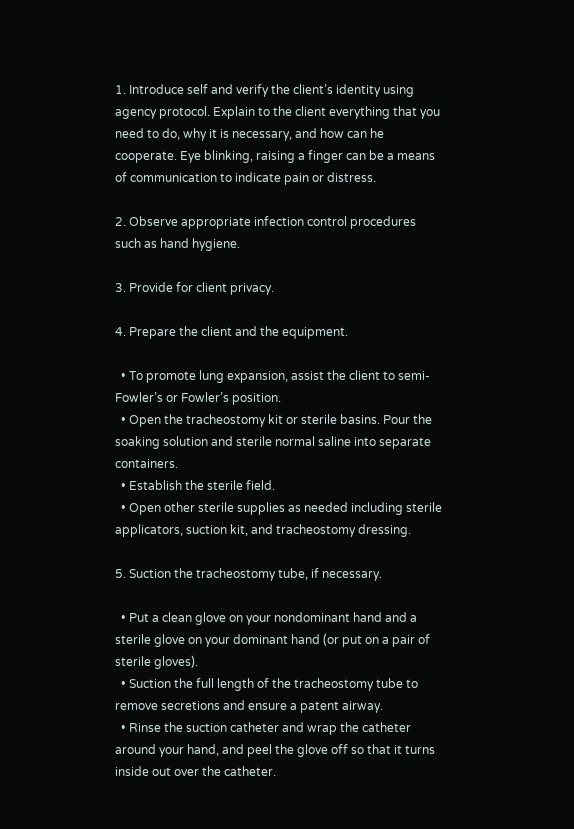1. Introduce self and verify the client’s identity using agency protocol. Explain to the client everything that you need to do, why it is necessary, and how can he cooperate. Eye blinking, raising a finger can be a means of communication to indicate pain or distress.

2. Observe appropriate infection control procedures such as hand hygiene.

3. Provide for client privacy.

4. Prepare the client and the equipment.

  • To promote lung expansion, assist the client to semi-Fowler’s or Fowler’s position.
  • Open the tracheostomy kit or sterile basins. Pour the soaking solution and sterile normal saline into separate containers.
  • Establish the sterile field.
  • Open other sterile supplies as needed including sterile applicators, suction kit, and tracheostomy dressing.

5. Suction the tracheostomy tube, if necessary.

  • Put a clean glove on your nondominant hand and a sterile glove on your dominant hand (or put on a pair of sterile gloves).
  • Suction the full length of the tracheostomy tube to remove secretions and ensure a patent airway.
  • Rinse the suction catheter and wrap the catheter around your hand, and peel the glove off so that it turns inside out over the catheter.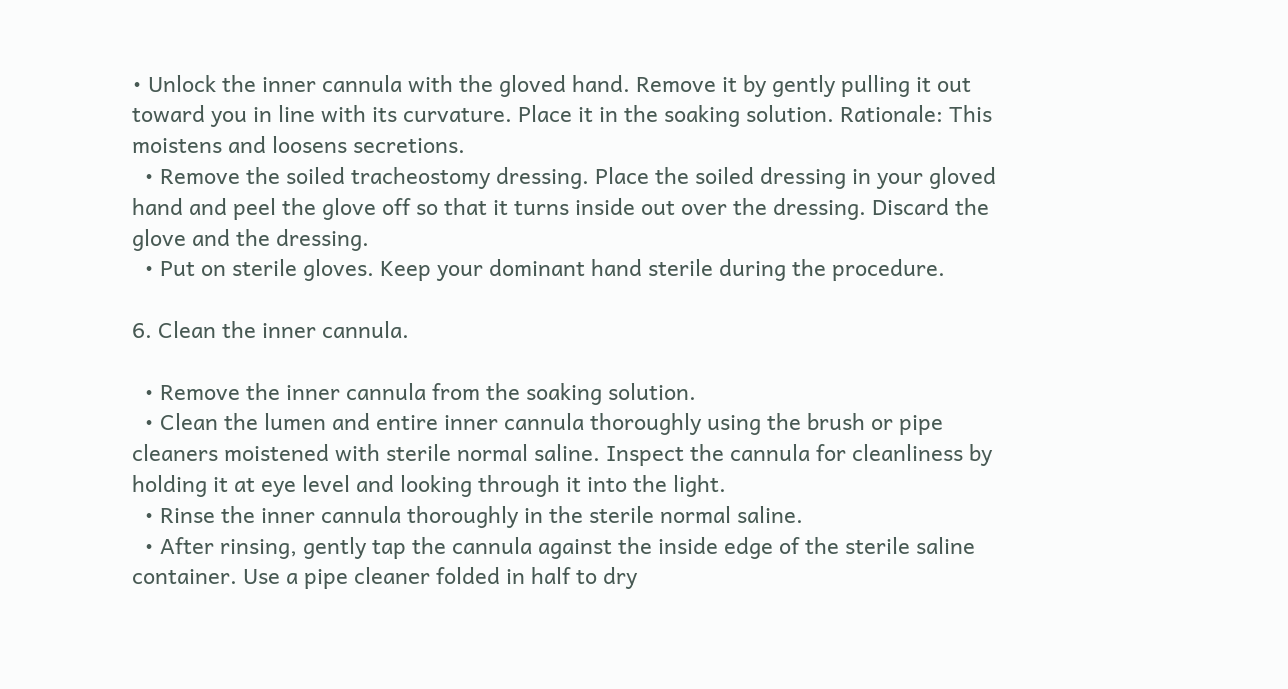• Unlock the inner cannula with the gloved hand. Remove it by gently pulling it out toward you in line with its curvature. Place it in the soaking solution. Rationale: This moistens and loosens secretions.
  • Remove the soiled tracheostomy dressing. Place the soiled dressing in your gloved hand and peel the glove off so that it turns inside out over the dressing. Discard the glove and the dressing.
  • Put on sterile gloves. Keep your dominant hand sterile during the procedure.

6. Clean the inner cannula.

  • Remove the inner cannula from the soaking solution.
  • Clean the lumen and entire inner cannula thoroughly using the brush or pipe cleaners moistened with sterile normal saline. Inspect the cannula for cleanliness by holding it at eye level and looking through it into the light.
  • Rinse the inner cannula thoroughly in the sterile normal saline.
  • After rinsing, gently tap the cannula against the inside edge of the sterile saline container. Use a pipe cleaner folded in half to dry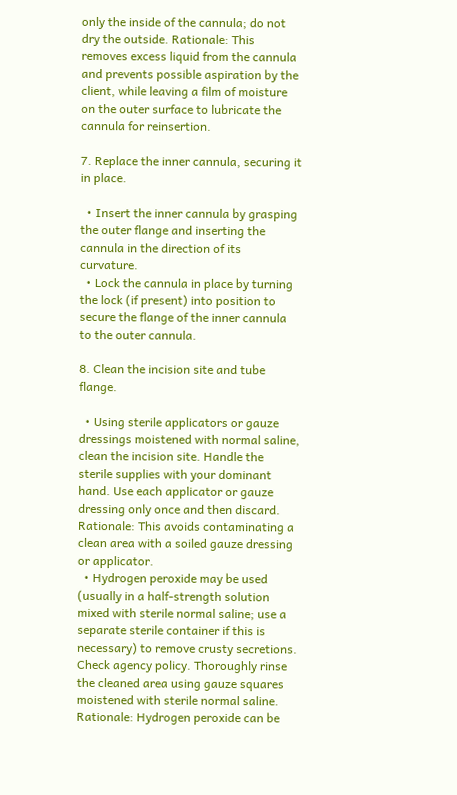only the inside of the cannula; do not dry the outside. Rationale: This removes excess liquid from the cannula and prevents possible aspiration by the client, while leaving a film of moisture on the outer surface to lubricate the cannula for reinsertion.

7. Replace the inner cannula, securing it in place.

  • Insert the inner cannula by grasping the outer flange and inserting the cannula in the direction of its curvature.
  • Lock the cannula in place by turning the lock (if present) into position to secure the flange of the inner cannula to the outer cannula.

8. Clean the incision site and tube flange.

  • Using sterile applicators or gauze dressings moistened with normal saline, clean the incision site. Handle the sterile supplies with your dominant hand. Use each applicator or gauze dressing only once and then discard. Rationale: This avoids contaminating a clean area with a soiled gauze dressing or applicator.
  • Hydrogen peroxide may be used (usually in a half-strength solution mixed with sterile normal saline; use a separate sterile container if this is necessary) to remove crusty secretions. Check agency policy. Thoroughly rinse the cleaned area using gauze squares moistened with sterile normal saline. Rationale: Hydrogen peroxide can be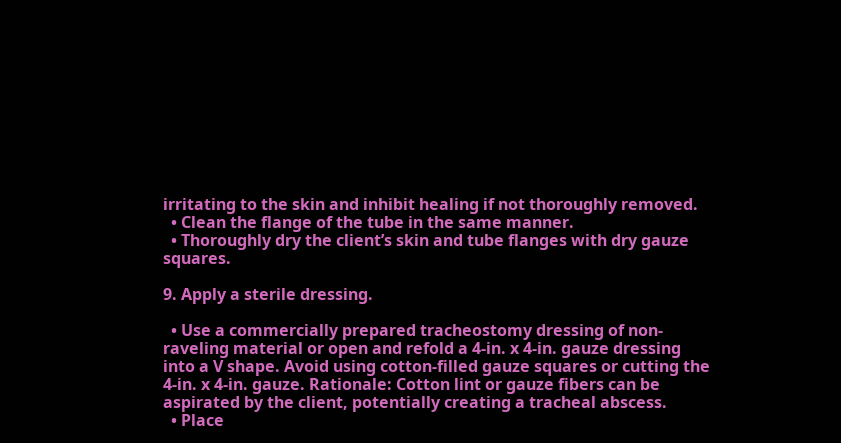irritating to the skin and inhibit healing if not thoroughly removed.
  • Clean the flange of the tube in the same manner.
  • Thoroughly dry the client’s skin and tube flanges with dry gauze squares.

9. Apply a sterile dressing.

  • Use a commercially prepared tracheostomy dressing of non- raveling material or open and refold a 4-in. x 4-in. gauze dressing into a V shape. Avoid using cotton-filled gauze squares or cutting the 4-in. x 4-in. gauze. Rationale: Cotton lint or gauze fibers can be aspirated by the client, potentially creating a tracheal abscess.
  • Place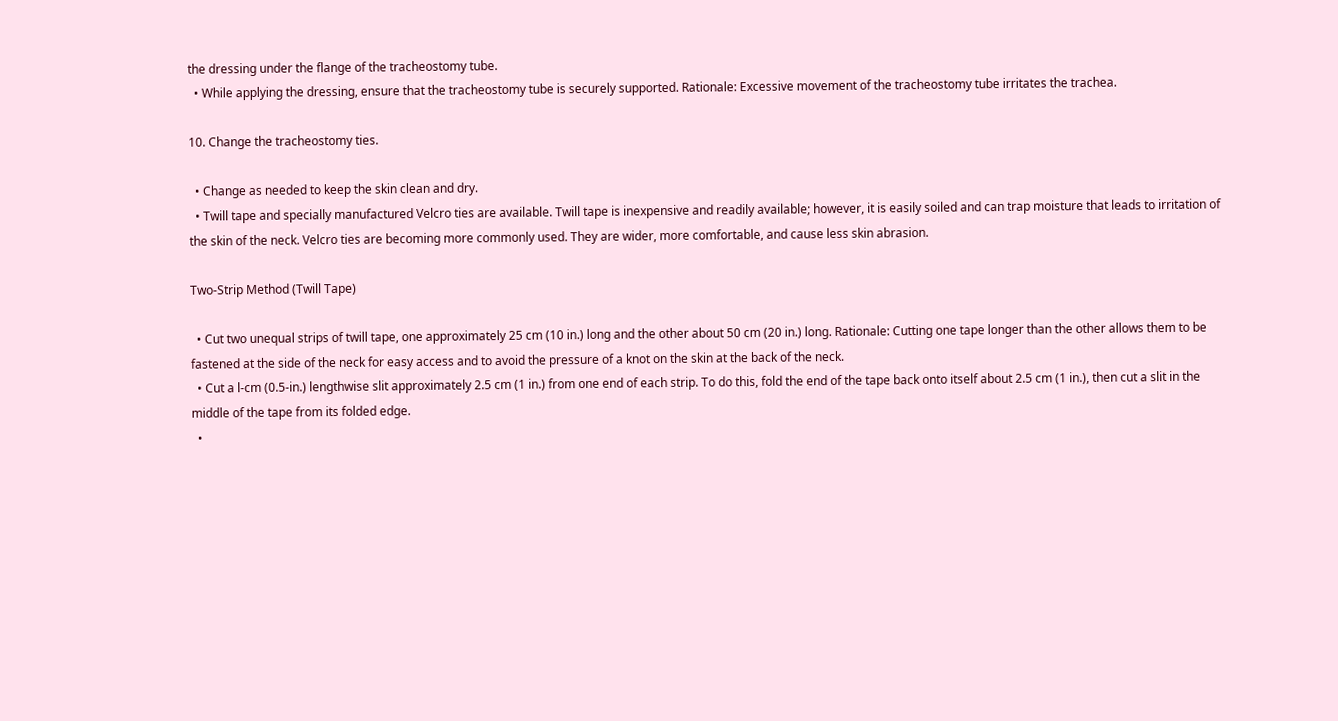the dressing under the flange of the tracheostomy tube.
  • While applying the dressing, ensure that the tracheostomy tube is securely supported. Rationale: Excessive movement of the tracheostomy tube irritates the trachea.

10. Change the tracheostomy ties.

  • Change as needed to keep the skin clean and dry.
  • Twill tape and specially manufactured Velcro ties are available. Twill tape is inexpensive and readily available; however, it is easily soiled and can trap moisture that leads to irritation of the skin of the neck. Velcro ties are becoming more commonly used. They are wider, more comfortable, and cause less skin abrasion.

Two-Strip Method (Twill Tape)

  • Cut two unequal strips of twill tape, one approximately 25 cm (10 in.) long and the other about 50 cm (20 in.) long. Rationale: Cutting one tape longer than the other allows them to be fastened at the side of the neck for easy access and to avoid the pressure of a knot on the skin at the back of the neck.
  • Cut a l-cm (0.5-in.) lengthwise slit approximately 2.5 cm (1 in.) from one end of each strip. To do this, fold the end of the tape back onto itself about 2.5 cm (1 in.), then cut a slit in the middle of the tape from its folded edge.
  •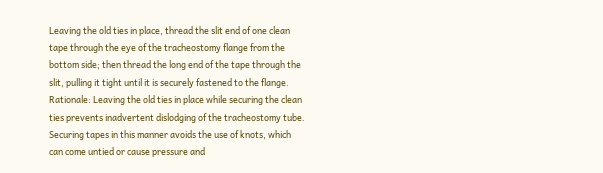Leaving the old ties in place, thread the slit end of one clean tape through the eye of the tracheostomy flange from the bottom side; then thread the long end of the tape through the slit, pulling it tight until it is securely fastened to the flange. Rationale: Leaving the old ties in place while securing the clean ties prevents inadvertent dislodging of the tracheostomy tube. Securing tapes in this manner avoids the use of knots, which can come untied or cause pressure and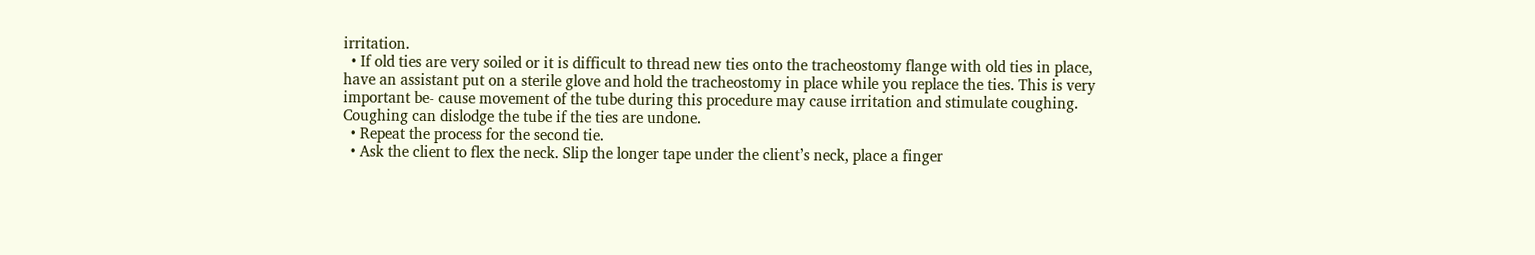irritation.
  • If old ties are very soiled or it is difficult to thread new ties onto the tracheostomy flange with old ties in place, have an assistant put on a sterile glove and hold the tracheostomy in place while you replace the ties. This is very important be- cause movement of the tube during this procedure may cause irritation and stimulate coughing. Coughing can dislodge the tube if the ties are undone.
  • Repeat the process for the second tie.
  • Ask the client to flex the neck. Slip the longer tape under the client’s neck, place a finger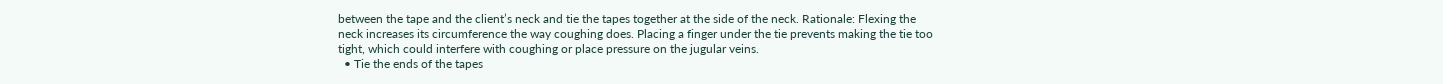between the tape and the client’s neck and tie the tapes together at the side of the neck. Rationale: Flexing the neck increases its circumference the way coughing does. Placing a finger under the tie prevents making the tie too tight, which could interfere with coughing or place pressure on the jugular veins.
  • Tie the ends of the tapes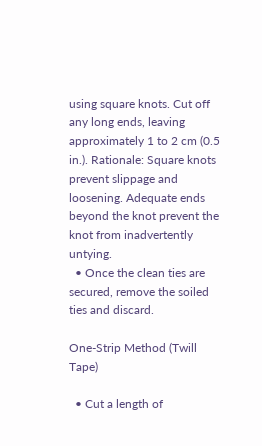using square knots. Cut off any long ends, leaving approximately 1 to 2 cm (0.5 in.). Rationale: Square knots prevent slippage and loosening. Adequate ends beyond the knot prevent the knot from inadvertently untying.
  • Once the clean ties are secured, remove the soiled ties and discard.

One-Strip Method (Twill Tape)

  • Cut a length of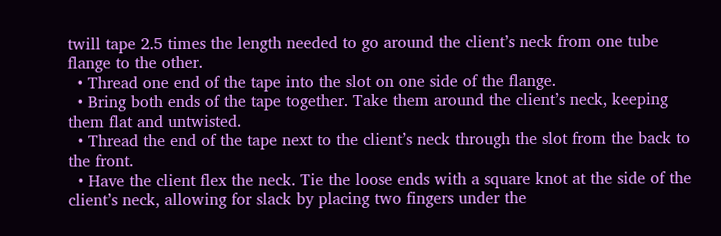twill tape 2.5 times the length needed to go around the client’s neck from one tube flange to the other.
  • Thread one end of the tape into the slot on one side of the flange.
  • Bring both ends of the tape together. Take them around the client’s neck, keeping them flat and untwisted.
  • Thread the end of the tape next to the client’s neck through the slot from the back to the front.
  • Have the client flex the neck. Tie the loose ends with a square knot at the side of the client’s neck, allowing for slack by placing two fingers under the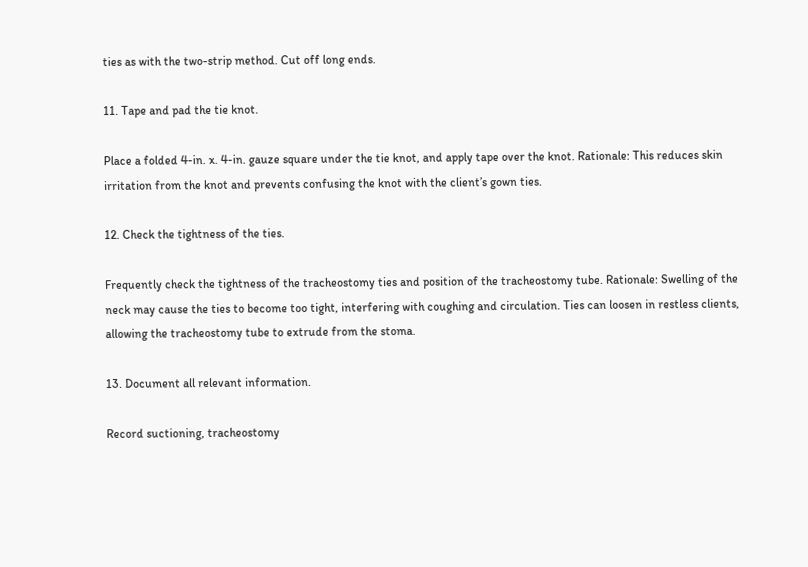ties as with the two-strip method. Cut off long ends.

11. Tape and pad the tie knot.

Place a folded 4-in. x. 4-in. gauze square under the tie knot, and apply tape over the knot. Rationale: This reduces skin irritation from the knot and prevents confusing the knot with the client’s gown ties.

12. Check the tightness of the ties.

Frequently check the tightness of the tracheostomy ties and position of the tracheostomy tube. Rationale: Swelling of the neck may cause the ties to become too tight, interfering with coughing and circulation. Ties can loosen in restless clients, allowing the tracheostomy tube to extrude from the stoma.

13. Document all relevant information.

Record suctioning, tracheostomy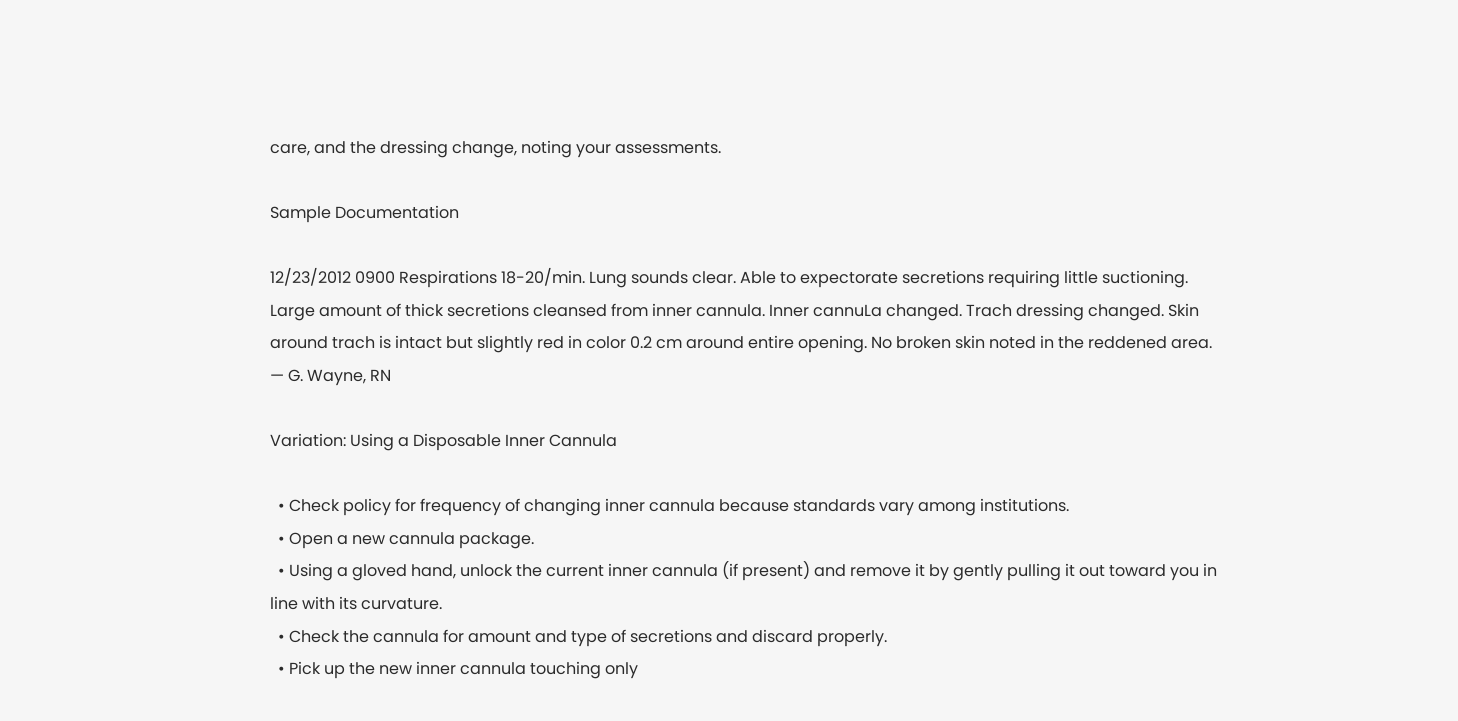care, and the dressing change, noting your assessments.

Sample Documentation

12/23/2012 0900 Respirations 18-20/min. Lung sounds clear. Able to expectorate secretions requiring little suctioning. Large amount of thick secretions cleansed from inner cannula. Inner cannuLa changed. Trach dressing changed. Skin around trach is intact but slightly red in color 0.2 cm around entire opening. No broken skin noted in the reddened area. — G. Wayne, RN

Variation: Using a Disposable Inner Cannula

  • Check policy for frequency of changing inner cannula because standards vary among institutions.
  • Open a new cannula package.
  • Using a gloved hand, unlock the current inner cannula (if present) and remove it by gently pulling it out toward you in line with its curvature.
  • Check the cannula for amount and type of secretions and discard properly.
  • Pick up the new inner cannula touching only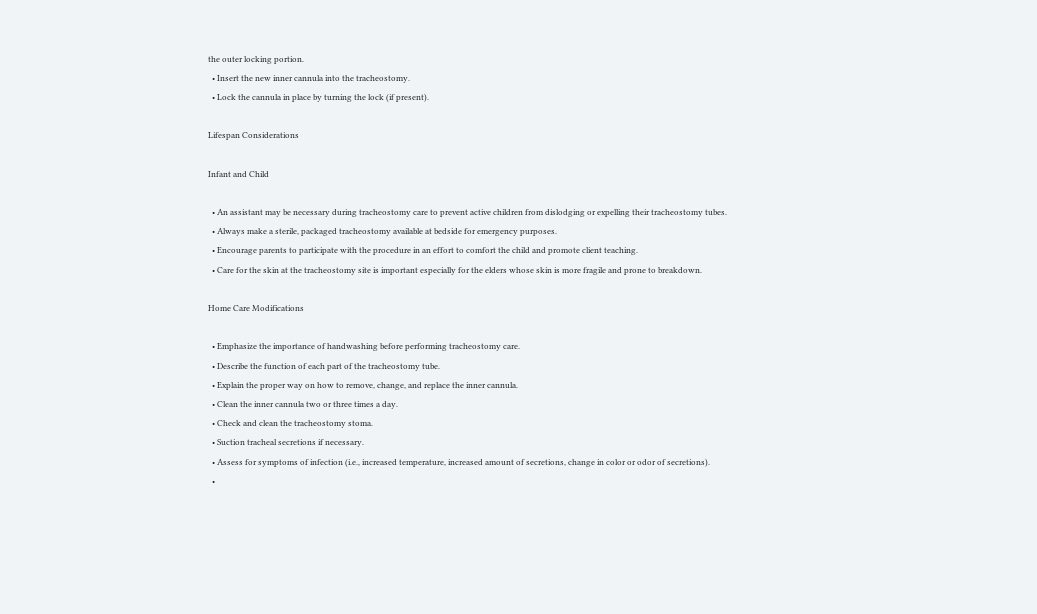the outer locking portion.
  • Insert the new inner cannula into the tracheostomy.
  • Lock the cannula in place by turning the lock (if present).

Lifespan Considerations

Infant and Child

  • An assistant may be necessary during tracheostomy care to prevent active children from dislodging or expelling their tracheostomy tubes.
  • Always make a sterile, packaged tracheostomy available at bedside for emergency purposes.
  • Encourage parents to participate with the procedure in an effort to comfort the child and promote client teaching.
  • Care for the skin at the tracheostomy site is important especially for the elders whose skin is more fragile and prone to breakdown.

Home Care Modifications

  • Emphasize the importance of handwashing before performing tracheostomy care.
  • Describe the function of each part of the tracheostomy tube.
  • Explain the proper way on how to remove, change, and replace the inner cannula.
  • Clean the inner cannula two or three times a day.
  • Check and clean the tracheostomy stoma.
  • Suction tracheal secretions if necessary.
  • Assess for symptoms of infection (i.e., increased temperature, increased amount of secretions, change in color or odor of secretions).
  •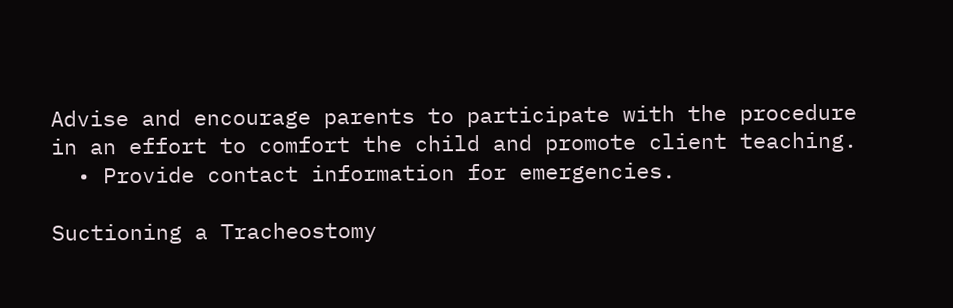Advise and encourage parents to participate with the procedure in an effort to comfort the child and promote client teaching.
  • Provide contact information for emergencies.

Suctioning a Tracheostomy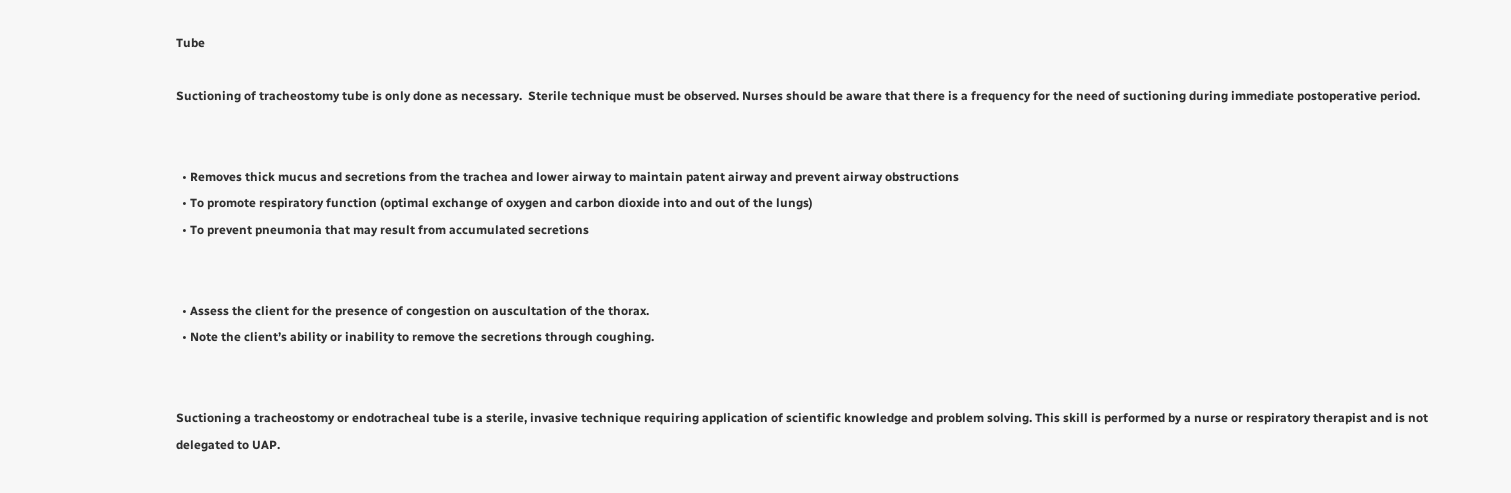Tube

Suctioning of tracheostomy tube is only done as necessary.  Sterile technique must be observed. Nurses should be aware that there is a frequency for the need of suctioning during immediate postoperative period.


  • Removes thick mucus and secretions from the trachea and lower airway to maintain patent airway and prevent airway obstructions
  • To promote respiratory function (optimal exchange of oxygen and carbon dioxide into and out of the lungs)
  • To prevent pneumonia that may result from accumulated secretions


  • Assess the client for the presence of congestion on auscultation of the thorax.
  • Note the client’s ability or inability to remove the secretions through coughing.


Suctioning a tracheostomy or endotracheal tube is a sterile, invasive technique requiring application of scientific knowledge and problem solving. This skill is performed by a nurse or respiratory therapist and is not delegated to UAP.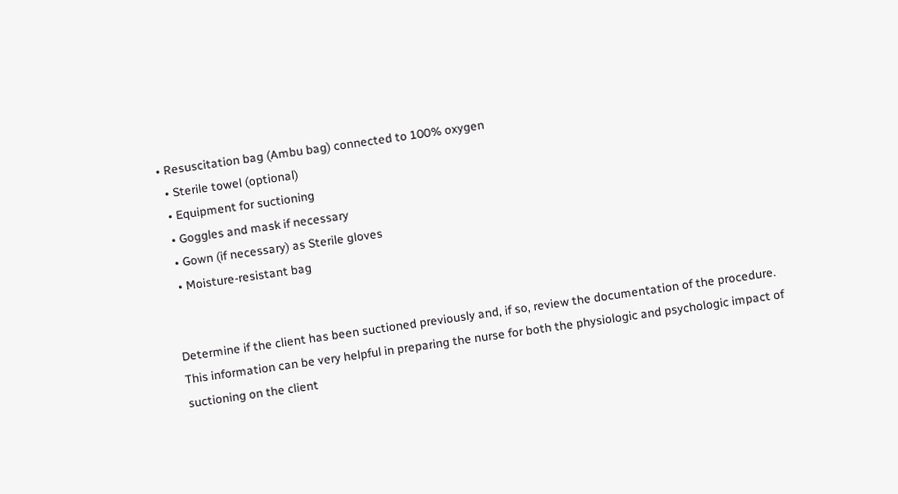• Resuscitation bag (Ambu bag) connected to 100% oxygen
  • Sterile towel (optional)
  • Equipment for suctioning
  • Goggles and mask if necessary
  • Gown (if necessary) as Sterile gloves
  • Moisture-resistant bag


Determine if the client has been suctioned previously and, if so, review the documentation of the procedure. This information can be very helpful in preparing the nurse for both the physiologic and psychologic impact of suctioning on the client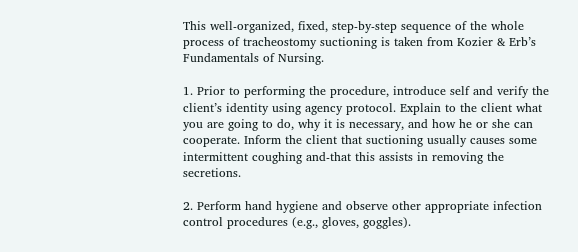This well-organized, fixed, step-by-step sequence of the whole process of tracheostomy suctioning is taken from Kozier & Erb’s Fundamentals of Nursing.

1. Prior to performing the procedure, introduce self and verify the client’s identity using agency protocol. Explain to the client what you are going to do, why it is necessary, and how he or she can cooperate. Inform the client that suctioning usually causes some intermittent coughing and-that this assists in removing the secretions.

2. Perform hand hygiene and observe other appropriate infection
control procedures (e.g., gloves, goggles).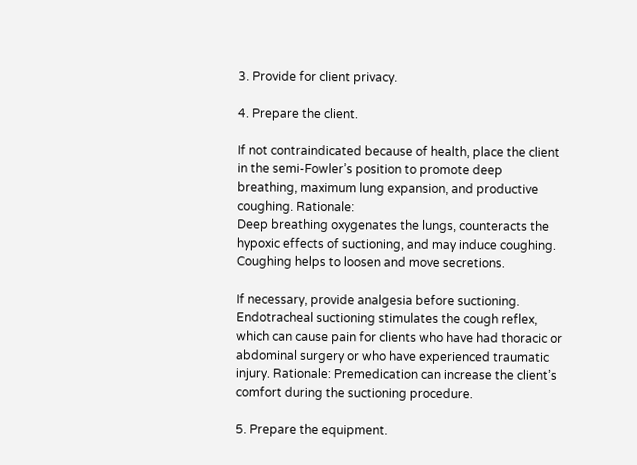3. Provide for client privacy.

4. Prepare the client.

If not contraindicated because of health, place the client in the semi-Fowler’s position to promote deep breathing, maximum lung expansion, and productive coughing. Rationale:
Deep breathing oxygenates the lungs, counteracts the hypoxic effects of suctioning, and may induce coughing. Coughing helps to loosen and move secretions.

If necessary, provide analgesia before suctioning. Endotracheal suctioning stimulates the cough reflex, which can cause pain for clients who have had thoracic or abdominal surgery or who have experienced traumatic injury. Rationale: Premedication can increase the client’s comfort during the suctioning procedure.

5. Prepare the equipment.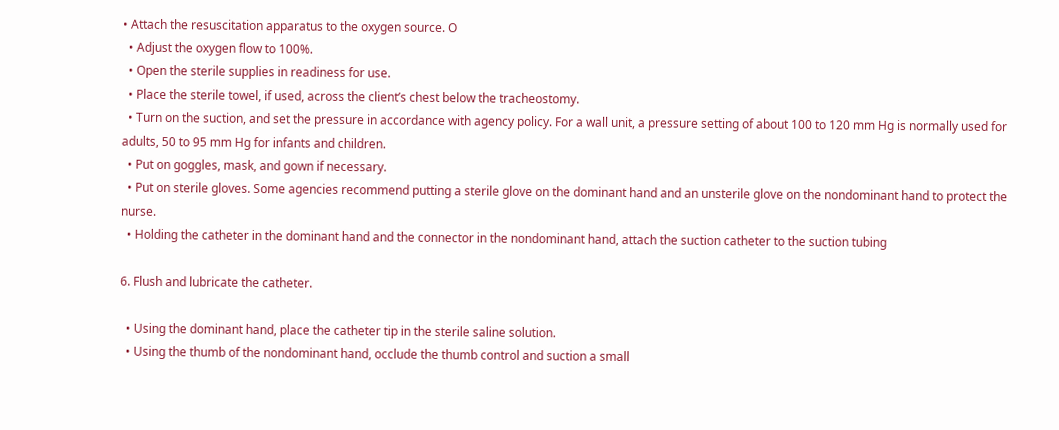• Attach the resuscitation apparatus to the oxygen source. O
  • Adjust the oxygen flow to 100%.
  • Open the sterile supplies in readiness for use.
  • Place the sterile towel, if used, across the client’s chest below the tracheostomy.
  • Turn on the suction, and set the pressure in accordance with agency policy. For a wall unit, a pressure setting of about 100 to 120 mm Hg is normally used for adults, 50 to 95 mm Hg for infants and children.
  • Put on goggles, mask, and gown if necessary.
  • Put on sterile gloves. Some agencies recommend putting a sterile glove on the dominant hand and an unsterile glove on the nondominant hand to protect the nurse.
  • Holding the catheter in the dominant hand and the connector in the nondominant hand, attach the suction catheter to the suction tubing

6. Flush and lubricate the catheter.

  • Using the dominant hand, place the catheter tip in the sterile saline solution.
  • Using the thumb of the nondominant hand, occlude the thumb control and suction a small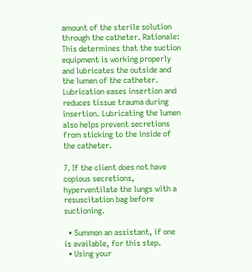amount of the sterile solution through the catheter. Rationale: This determines that the suction equipment is working properly and lubricates the outside and the lumen of the catheter. Lubrication eases insertion and reduces tissue trauma during insertion. Lubricating the lumen also helps prevent secretions from sticking to the inside of the catheter.

7. If the client does not have copious secretions, hyperventilate the lungs with a resuscitation bag before suctioning.

  • Summon an assistant, if one is available, for this step.
  • Using your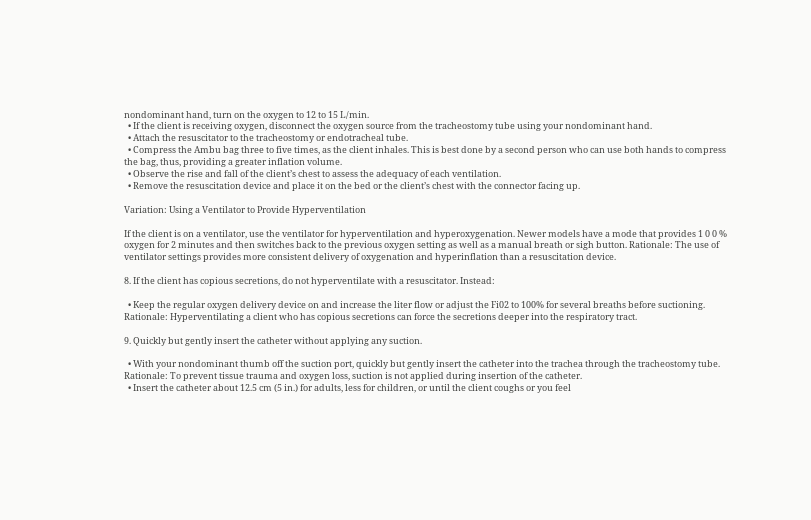nondominant hand, turn on the oxygen to 12 to 15 L/min.
  • If the client is receiving oxygen, disconnect the oxygen source from the tracheostomy tube using your nondominant hand.
  • Attach the resuscitator to the tracheostomy or endotracheal tube.
  • Compress the Ambu bag three to five times, as the client inhales. This is best done by a second person who can use both hands to compress the bag, thus, providing a greater inflation volume.
  • Observe the rise and fall of the client’s chest to assess the adequacy of each ventilation.
  • Remove the resuscitation device and place it on the bed or the client’s chest with the connector facing up.

Variation: Using a Ventilator to Provide Hyperventilation

If the client is on a ventilator, use the ventilator for hyperventilation and hyperoxygenation. Newer models have a mode that provides 1 0 0 % oxygen for 2 minutes and then switches back to the previous oxygen setting as well as a manual breath or sigh button. Rationale: The use of ventilator settings provides more consistent delivery of oxygenation and hyperinflation than a resuscitation device.

8. If the client has copious secretions, do not hyperventilate with a resuscitator. Instead:

  • Keep the regular oxygen delivery device on and increase the liter flow or adjust the Fi02 to 100% for several breaths before suctioning. Rationale: Hyperventilating a client who has copious secretions can force the secretions deeper into the respiratory tract.

9. Quickly but gently insert the catheter without applying any suction.

  • With your nondominant thumb off the suction port, quickly but gently insert the catheter into the trachea through the tracheostomy tube. Rationale: To prevent tissue trauma and oxygen loss, suction is not applied during insertion of the catheter.
  • Insert the catheter about 12.5 cm (5 in.) for adults, less for children, or until the client coughs or you feel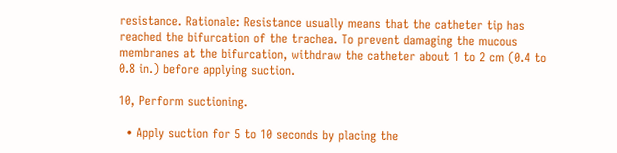resistance. Rationale: Resistance usually means that the catheter tip has reached the bifurcation of the trachea. To prevent damaging the mucous membranes at the bifurcation, withdraw the catheter about 1 to 2 cm (0.4 to 0.8 in.) before applying suction.

10, Perform suctioning.

  • Apply suction for 5 to 10 seconds by placing the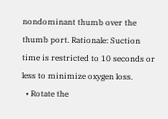nondominant thumb over the thumb port. Rationale: Suction time is restricted to 10 seconds or less to minimize oxygen loss.
  • Rotate the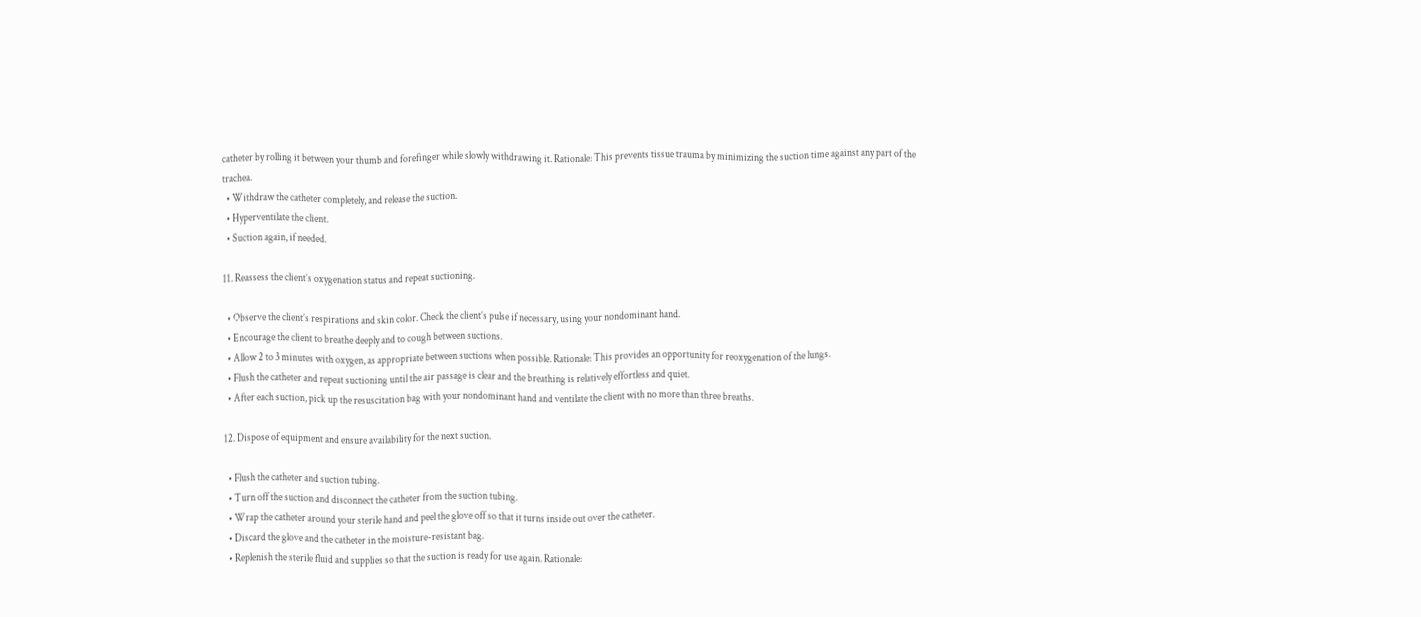catheter by rolling it between your thumb and forefinger while slowly withdrawing it. Rationale: This prevents tissue trauma by minimizing the suction time against any part of the trachea.
  • Withdraw the catheter completely, and release the suction.
  • Hyperventilate the client.
  • Suction again, if needed.

11. Reassess the client’s oxygenation status and repeat suctioning.

  • Observe the client’s respirations and skin color. Check the client’s pulse if necessary, using your nondominant hand.
  • Encourage the client to breathe deeply and to cough between suctions.
  • Allow 2 to 3 minutes with oxygen, as appropriate between suctions when possible. Rationale: This provides an opportunity for reoxygenation of the lungs.
  • Flush the catheter and repeat suctioning until the air passage is clear and the breathing is relatively effortless and quiet.
  • After each suction, pick up the resuscitation bag with your nondominant hand and ventilate the client with no more than three breaths.

12. Dispose of equipment and ensure availability for the next suction.

  • Flush the catheter and suction tubing.
  • Turn off the suction and disconnect the catheter from the suction tubing.
  • Wrap the catheter around your sterile hand and peel the glove off so that it turns inside out over the catheter.
  • Discard the glove and the catheter in the moisture-resistant bag.
  • Replenish the sterile fluid and supplies so that the suction is ready for use again. Rationale: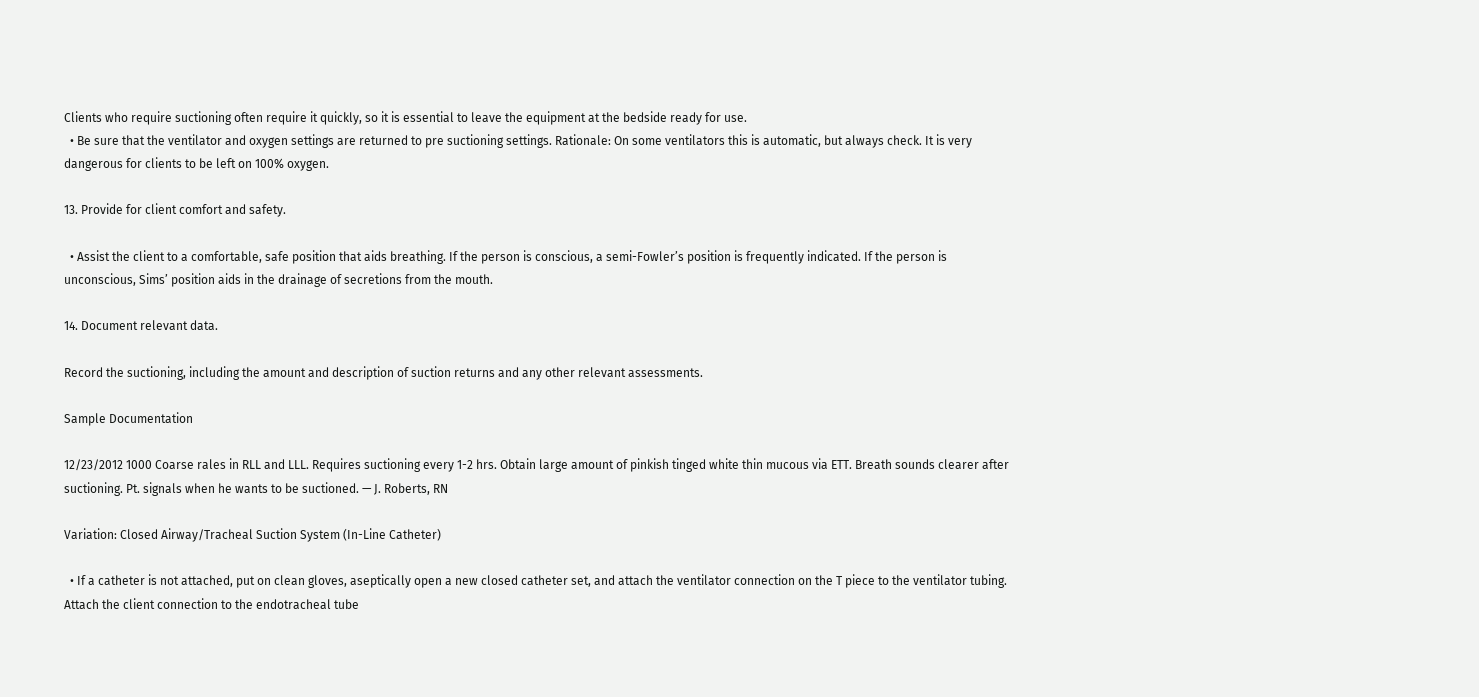Clients who require suctioning often require it quickly, so it is essential to leave the equipment at the bedside ready for use.
  • Be sure that the ventilator and oxygen settings are returned to pre suctioning settings. Rationale: On some ventilators this is automatic, but always check. It is very dangerous for clients to be left on 100% oxygen.

13. Provide for client comfort and safety.

  • Assist the client to a comfortable, safe position that aids breathing. If the person is conscious, a semi-Fowler’s position is frequently indicated. If the person is unconscious, Sims’ position aids in the drainage of secretions from the mouth.

14. Document relevant data.

Record the suctioning, including the amount and description of suction returns and any other relevant assessments.

Sample Documentation

12/23/2012 1000 Coarse rales in RLL and LLL. Requires suctioning every 1-2 hrs. Obtain large amount of pinkish tinged white thin mucous via ETT. Breath sounds clearer after suctioning. Pt. signals when he wants to be suctioned. — J. Roberts, RN

Variation: Closed Airway/Tracheal Suction System (In-Line Catheter)

  • If a catheter is not attached, put on clean gloves, aseptically open a new closed catheter set, and attach the ventilator connection on the T piece to the ventilator tubing. Attach the client connection to the endotracheal tube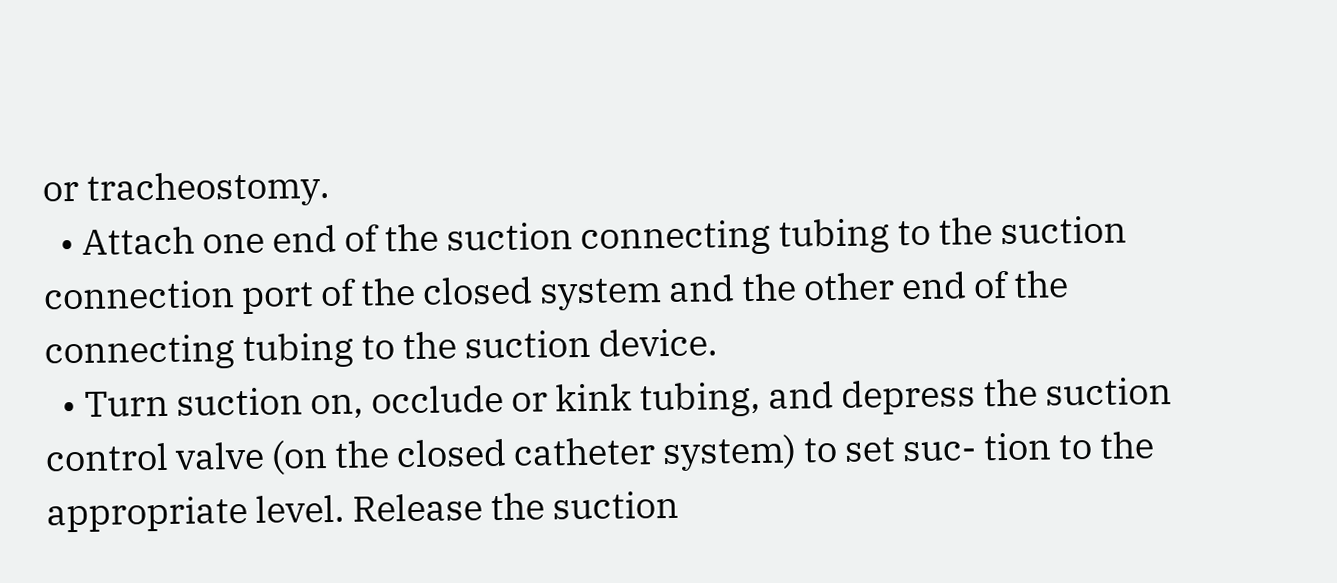or tracheostomy.
  • Attach one end of the suction connecting tubing to the suction connection port of the closed system and the other end of the connecting tubing to the suction device.
  • Turn suction on, occlude or kink tubing, and depress the suction control valve (on the closed catheter system) to set suc- tion to the appropriate level. Release the suction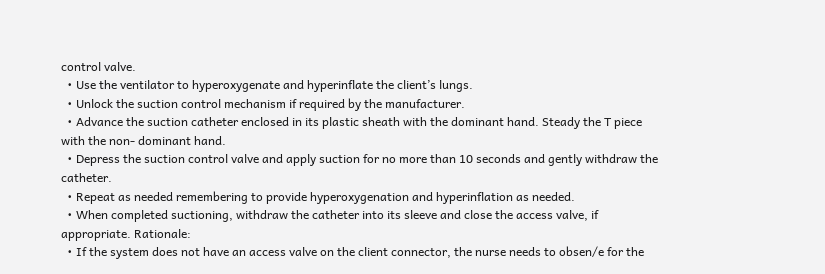control valve.
  • Use the ventilator to hyperoxygenate and hyperinflate the client’s lungs.
  • Unlock the suction control mechanism if required by the manufacturer.
  • Advance the suction catheter enclosed in its plastic sheath with the dominant hand. Steady the T piece with the non- dominant hand.
  • Depress the suction control valve and apply suction for no more than 10 seconds and gently withdraw the catheter.
  • Repeat as needed remembering to provide hyperoxygenation and hyperinflation as needed.
  • When completed suctioning, withdraw the catheter into its sleeve and close the access valve, if appropriate. Rationale:
  • If the system does not have an access valve on the client connector, the nurse needs to obsen/e for the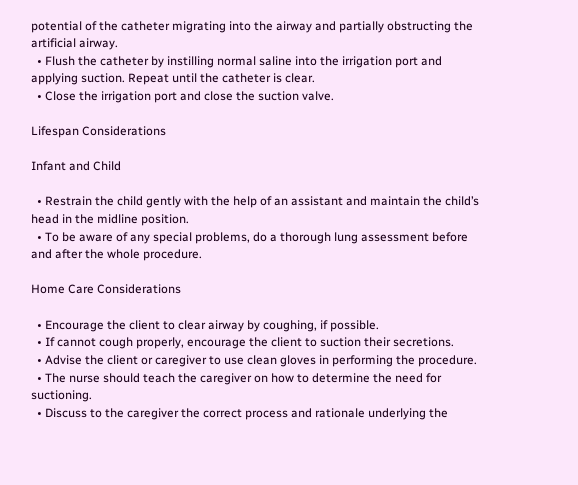potential of the catheter migrating into the airway and partially obstructing the artificial airway.
  • Flush the catheter by instilling normal saline into the irrigation port and applying suction. Repeat until the catheter is clear.
  • Close the irrigation port and close the suction valve.

Lifespan Considerations

Infant and Child

  • Restrain the child gently with the help of an assistant and maintain the child’s head in the midline position.
  • To be aware of any special problems, do a thorough lung assessment before and after the whole procedure.

Home Care Considerations

  • Encourage the client to clear airway by coughing, if possible.
  • If cannot cough properly, encourage the client to suction their secretions.
  • Advise the client or caregiver to use clean gloves in performing the procedure.
  • The nurse should teach the caregiver on how to determine the need for suctioning.
  • Discuss to the caregiver the correct process and rationale underlying the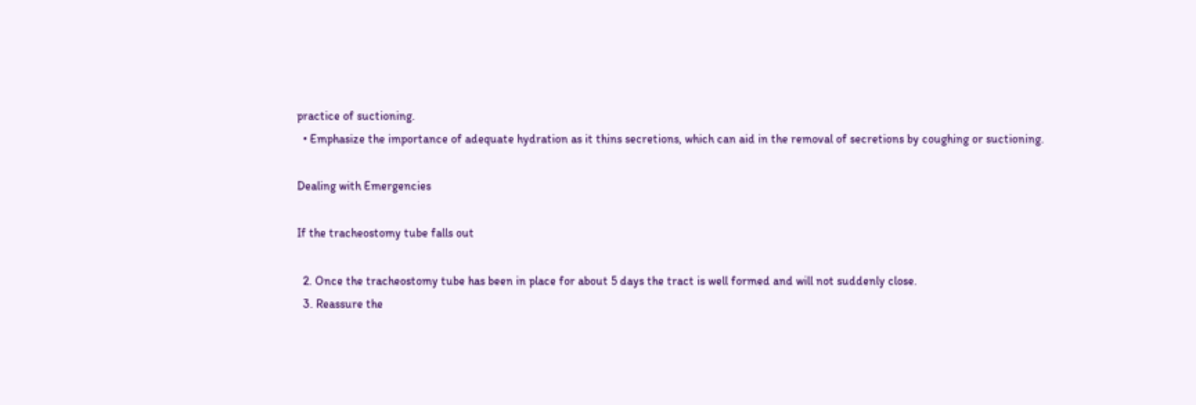practice of suctioning.
  • Emphasize the importance of adequate hydration as it thins secretions, which can aid in the removal of secretions by coughing or suctioning.

Dealing with Emergencies

If the tracheostomy tube falls out

  2. Once the tracheostomy tube has been in place for about 5 days the tract is well formed and will not suddenly close.
  3. Reassure the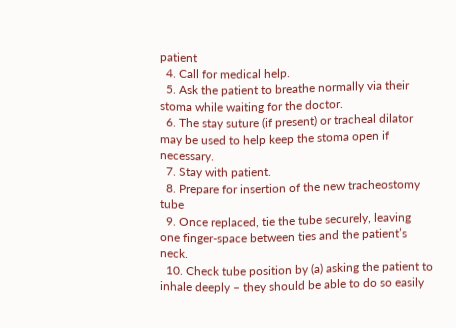patient
  4. Call for medical help.
  5. Ask the patient to breathe normally via their stoma while waiting for the doctor.
  6. The stay suture (if present) or tracheal dilator may be used to help keep the stoma open if necessary.
  7. Stay with patient.
  8. Prepare for insertion of the new tracheostomy tube
  9. Once replaced, tie the tube securely, leaving one finger-space between ties and the patient’s neck.
  10. Check tube position by (a) asking the patient to inhale deeply – they should be able to do so easily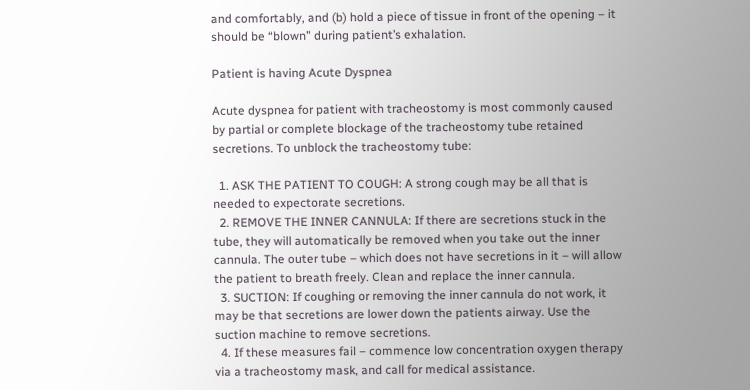and comfortably, and (b) hold a piece of tissue in front of the opening – it should be “blown” during patient’s exhalation.

Patient is having Acute Dyspnea

Acute dyspnea for patient with tracheostomy is most commonly caused by partial or complete blockage of the tracheostomy tube retained secretions. To unblock the tracheostomy tube:

  1. ASK THE PATIENT TO COUGH: A strong cough may be all that is needed to expectorate secretions.
  2. REMOVE THE INNER CANNULA: If there are secretions stuck in the tube, they will automatically be removed when you take out the inner cannula. The outer tube – which does not have secretions in it – will allow the patient to breath freely. Clean and replace the inner cannula.
  3. SUCTION: If coughing or removing the inner cannula do not work, it may be that secretions are lower down the patients airway. Use the suction machine to remove secretions.
  4. If these measures fail – commence low concentration oxygen therapy via a tracheostomy mask, and call for medical assistance.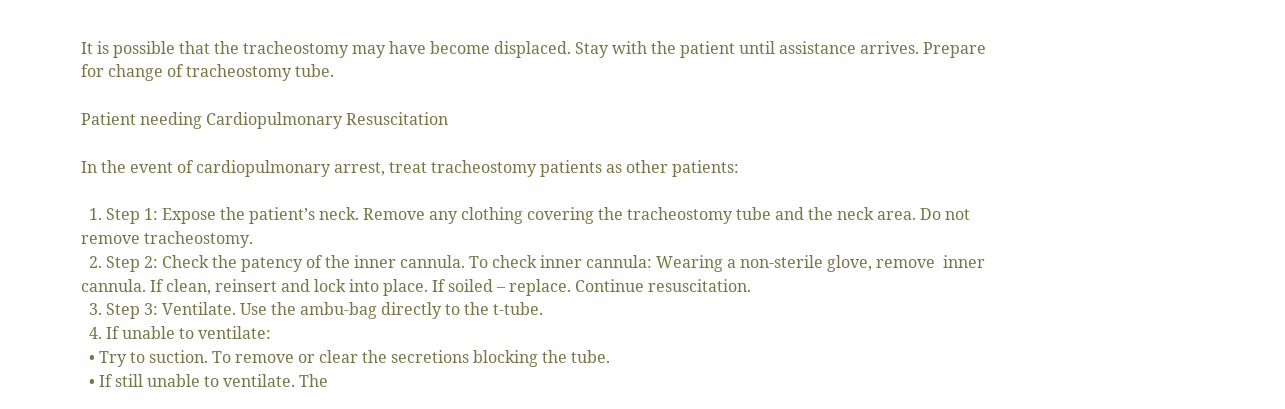It is possible that the tracheostomy may have become displaced. Stay with the patient until assistance arrives. Prepare for change of tracheostomy tube.

Patient needing Cardiopulmonary Resuscitation

In the event of cardiopulmonary arrest, treat tracheostomy patients as other patients:

  1. Step 1: Expose the patient’s neck. Remove any clothing covering the tracheostomy tube and the neck area. Do not remove tracheostomy.
  2. Step 2: Check the patency of the inner cannula. To check inner cannula: Wearing a non-sterile glove, remove  inner cannula. If clean, reinsert and lock into place. If soiled – replace. Continue resuscitation.
  3. Step 3: Ventilate. Use the ambu-bag directly to the t-tube.
  4. If unable to ventilate:
  • Try to suction. To remove or clear the secretions blocking the tube.
  • If still unable to ventilate. The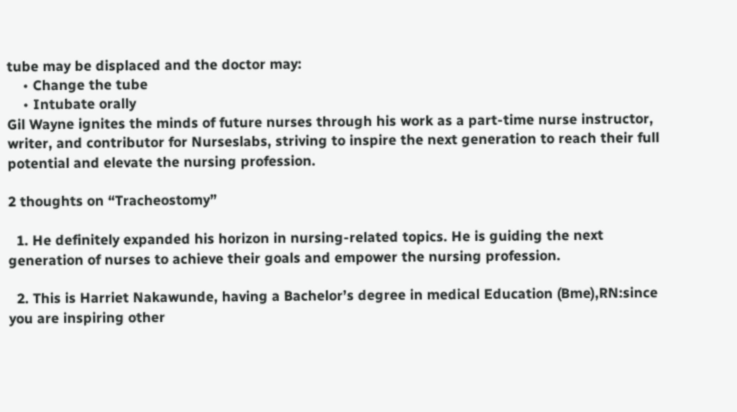tube may be displaced and the doctor may:
    • Change the tube
    • Intubate orally
Gil Wayne ignites the minds of future nurses through his work as a part-time nurse instructor, writer, and contributor for Nurseslabs, striving to inspire the next generation to reach their full potential and elevate the nursing profession.

2 thoughts on “Tracheostomy”

  1. He definitely expanded his horizon in nursing-related topics. He is guiding the next generation of nurses to achieve their goals and empower the nursing profession.

  2. This is Harriet Nakawunde, having a Bachelor’s degree in medical Education (Bme),RN:since you are inspiring other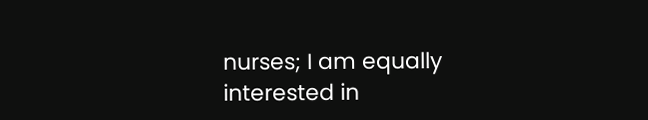nurses; I am equally interested in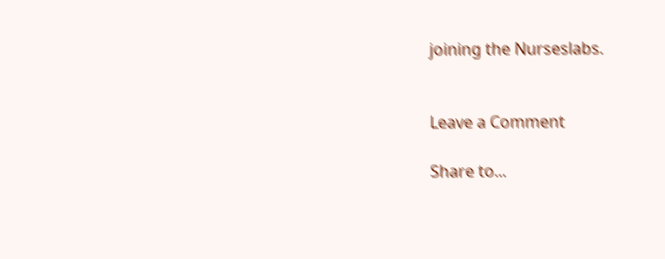joining the Nurseslabs.


Leave a Comment

Share to...